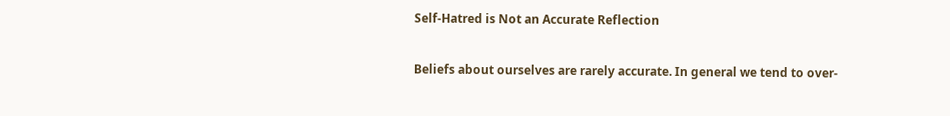Self-Hatred is Not an Accurate Reflection

Beliefs about ourselves are rarely accurate. In general we tend to over-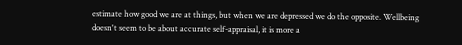estimate how good we are at things, but when we are depressed we do the opposite. Wellbeing doesn't seem to be about accurate self-appraisal, it is more a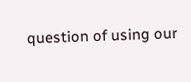question of using our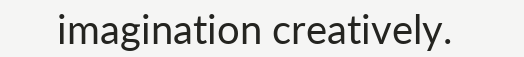imagination creatively.